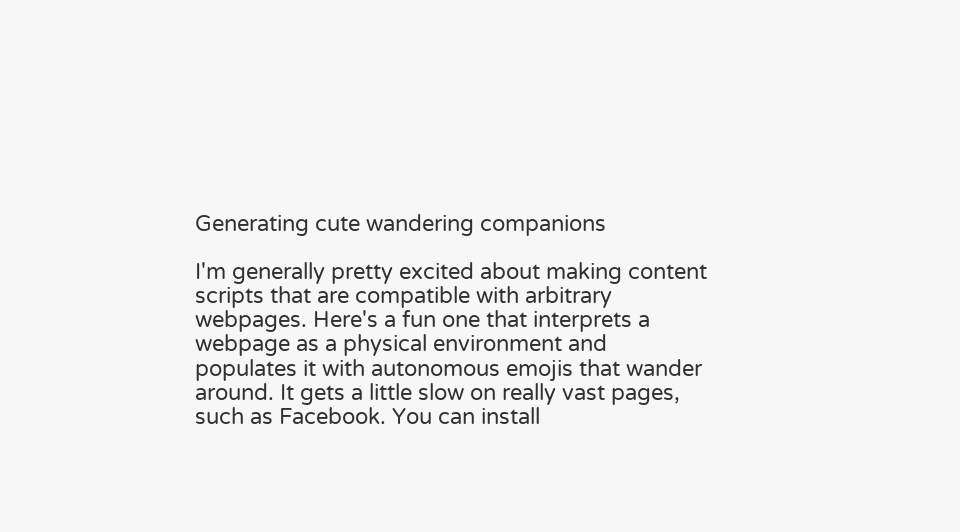Generating cute wandering companions

I'm generally pretty excited about making content scripts that are compatible with arbitrary webpages. Here's a fun one that interprets a webpage as a physical environment and populates it with autonomous emojis that wander around. It gets a little slow on really vast pages, such as Facebook. You can install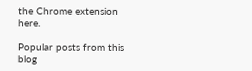the Chrome extension here.

Popular posts from this blog